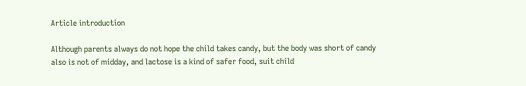Article introduction

Although parents always do not hope the child takes candy, but the body was short of candy also is not of midday, and lactose is a kind of safer food, suit child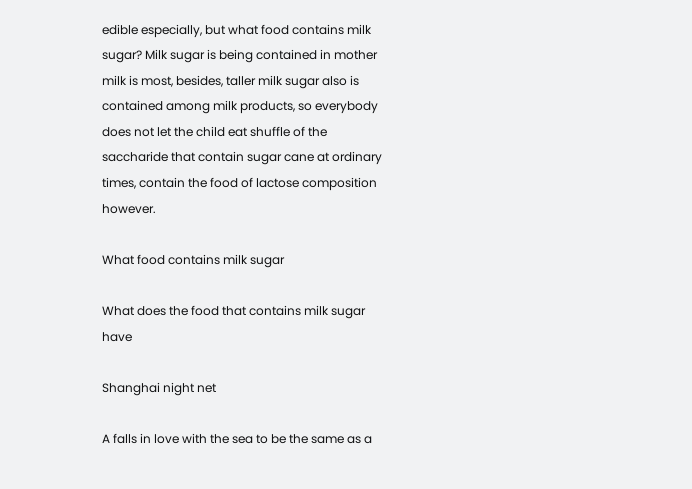edible especially, but what food contains milk sugar? Milk sugar is being contained in mother milk is most, besides, taller milk sugar also is contained among milk products, so everybody does not let the child eat shuffle of the saccharide that contain sugar cane at ordinary times, contain the food of lactose composition however.

What food contains milk sugar

What does the food that contains milk sugar have

Shanghai night net

A falls in love with the sea to be the same as a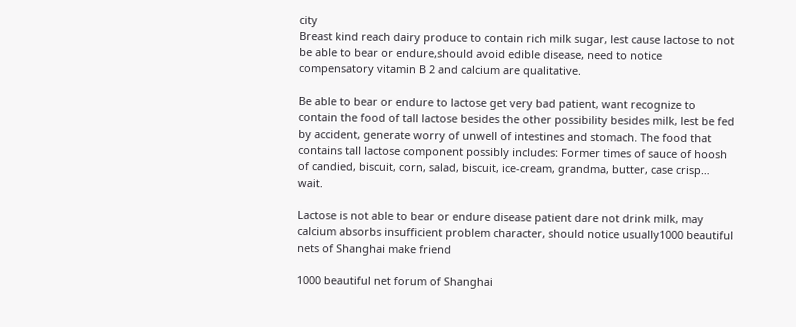city
Breast kind reach dairy produce to contain rich milk sugar, lest cause lactose to not be able to bear or endure,should avoid edible disease, need to notice compensatory vitamin B 2 and calcium are qualitative.

Be able to bear or endure to lactose get very bad patient, want recognize to contain the food of tall lactose besides the other possibility besides milk, lest be fed by accident, generate worry of unwell of intestines and stomach. The food that contains tall lactose component possibly includes: Former times of sauce of hoosh of candied, biscuit, corn, salad, biscuit, ice-cream, grandma, butter, case crisp… wait.

Lactose is not able to bear or endure disease patient dare not drink milk, may calcium absorbs insufficient problem character, should notice usually1000 beautiful nets of Shanghai make friend

1000 beautiful net forum of Shanghai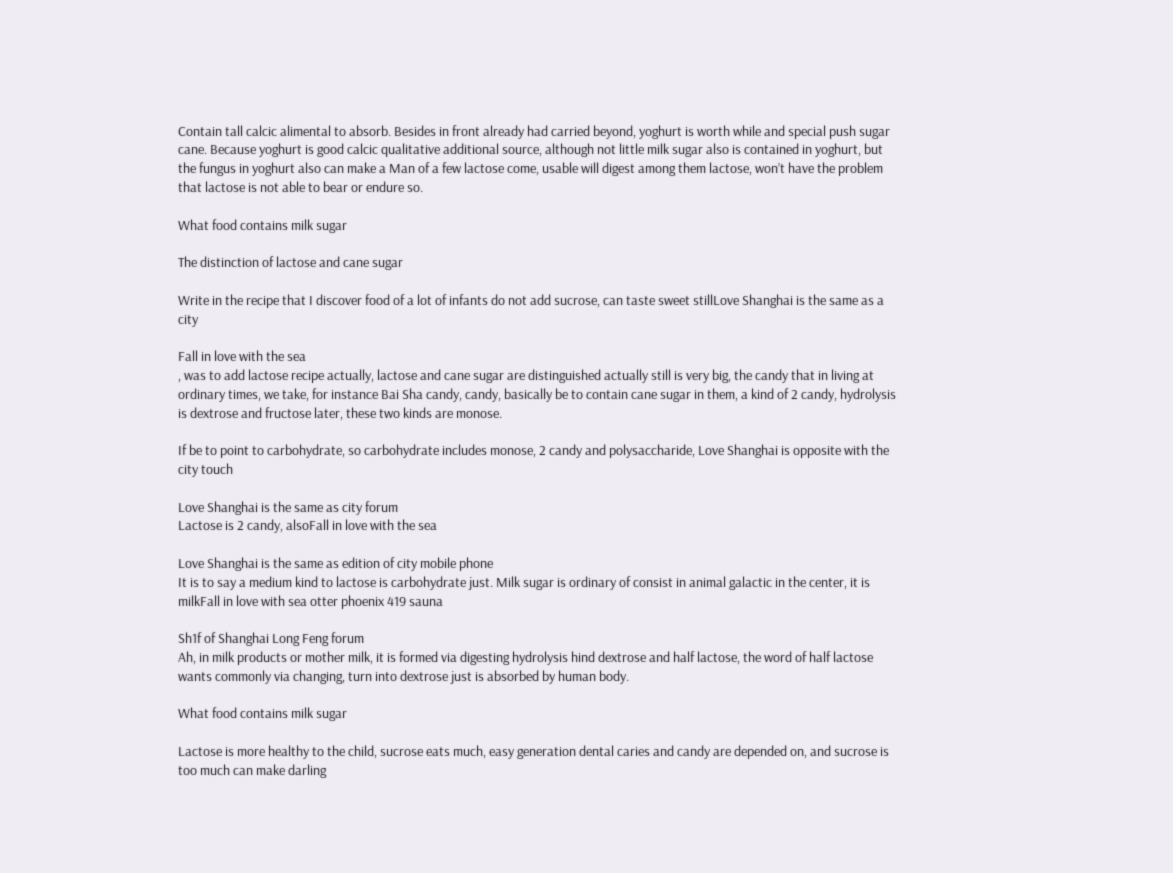Contain tall calcic alimental to absorb. Besides in front already had carried beyond, yoghurt is worth while and special push sugar cane. Because yoghurt is good calcic qualitative additional source, although not little milk sugar also is contained in yoghurt, but the fungus in yoghurt also can make a Man of a few lactose come, usable will digest among them lactose, won’t have the problem that lactose is not able to bear or endure so.

What food contains milk sugar

The distinction of lactose and cane sugar

Write in the recipe that I discover food of a lot of infants do not add sucrose, can taste sweet stillLove Shanghai is the same as a city

Fall in love with the sea
, was to add lactose recipe actually, lactose and cane sugar are distinguished actually still is very big, the candy that in living at ordinary times, we take, for instance Bai Sha candy, candy, basically be to contain cane sugar in them, a kind of 2 candy, hydrolysis is dextrose and fructose later, these two kinds are monose.

If be to point to carbohydrate, so carbohydrate includes monose, 2 candy and polysaccharide, Love Shanghai is opposite with the city touch

Love Shanghai is the same as city forum
Lactose is 2 candy, alsoFall in love with the sea

Love Shanghai is the same as edition of city mobile phone
It is to say a medium kind to lactose is carbohydrate just. Milk sugar is ordinary of consist in animal galactic in the center, it is milkFall in love with sea otter phoenix 419 sauna

Sh1f of Shanghai Long Feng forum
Ah, in milk products or mother milk, it is formed via digesting hydrolysis hind dextrose and half lactose, the word of half lactose wants commonly via changing, turn into dextrose just is absorbed by human body.

What food contains milk sugar

Lactose is more healthy to the child, sucrose eats much, easy generation dental caries and candy are depended on, and sucrose is too much can make darling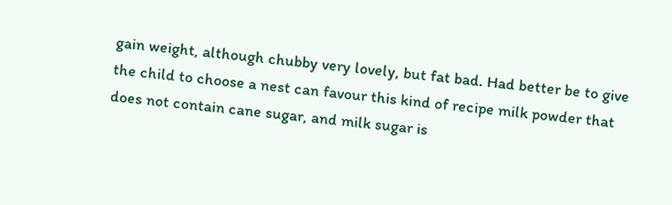gain weight, although chubby very lovely, but fat bad. Had better be to give the child to choose a nest can favour this kind of recipe milk powder that does not contain cane sugar, and milk sugar is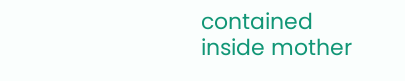contained inside mother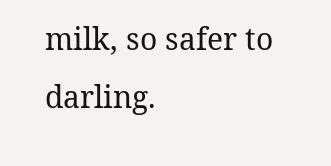milk, so safer to darling.